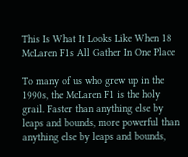This Is What It Looks Like When 18 McLaren F1s All Gather In One Place

To many of us who grew up in the 1990s, the McLaren F1 is the holy grail. Faster than anything else by leaps and bounds, more powerful than anything else by leaps and bounds,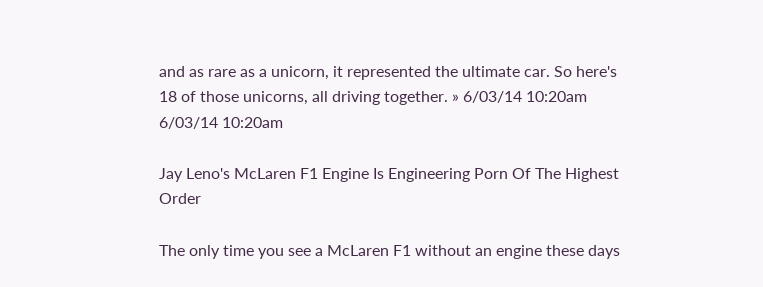and as rare as a unicorn, it represented the ultimate car. So here's 18 of those unicorns, all driving together. » 6/03/14 10:20am 6/03/14 10:20am

Jay Leno's McLaren F1 Engine Is Engineering Porn Of The Highest Order

The only time you see a McLaren F1 without an engine these days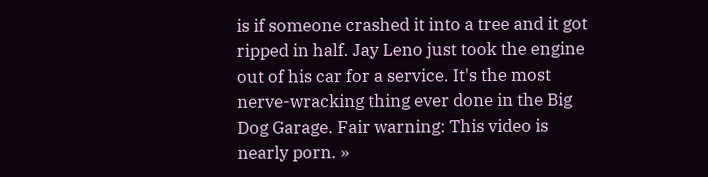is if someone crashed it into a tree and it got ripped in half. Jay Leno just took the engine out of his car for a service. It's the most nerve-wracking thing ever done in the Big Dog Garage. Fair warning: This video is nearly porn. »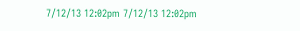7/12/13 12:02pm 7/12/13 12:02pm